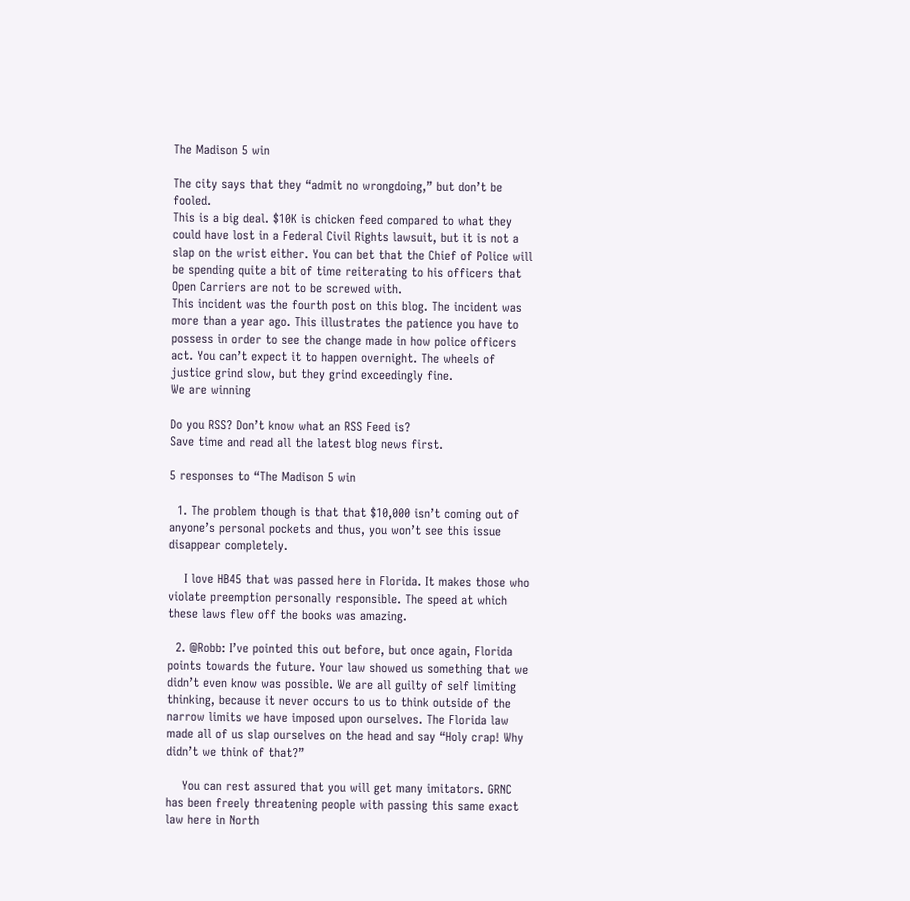The Madison 5 win

The city says that they “admit no wrongdoing,” but don’t be fooled.
This is a big deal. $10K is chicken feed compared to what they could have lost in a Federal Civil Rights lawsuit, but it is not a slap on the wrist either. You can bet that the Chief of Police will be spending quite a bit of time reiterating to his officers that Open Carriers are not to be screwed with.
This incident was the fourth post on this blog. The incident was more than a year ago. This illustrates the patience you have to possess in order to see the change made in how police officers act. You can’t expect it to happen overnight. The wheels of justice grind slow, but they grind exceedingly fine.
We are winning

Do you RSS? Don’t know what an RSS Feed is?
Save time and read all the latest blog news first.

5 responses to “The Madison 5 win

  1. The problem though is that that $10,000 isn’t coming out of anyone’s personal pockets and thus, you won’t see this issue disappear completely.

    I love HB45 that was passed here in Florida. It makes those who violate preemption personally responsible. The speed at which these laws flew off the books was amazing.

  2. @Robb: I’ve pointed this out before, but once again, Florida points towards the future. Your law showed us something that we didn’t even know was possible. We are all guilty of self limiting thinking, because it never occurs to us to think outside of the narrow limits we have imposed upon ourselves. The Florida law made all of us slap ourselves on the head and say “Holy crap! Why didn’t we think of that?”

    You can rest assured that you will get many imitators. GRNC has been freely threatening people with passing this same exact law here in North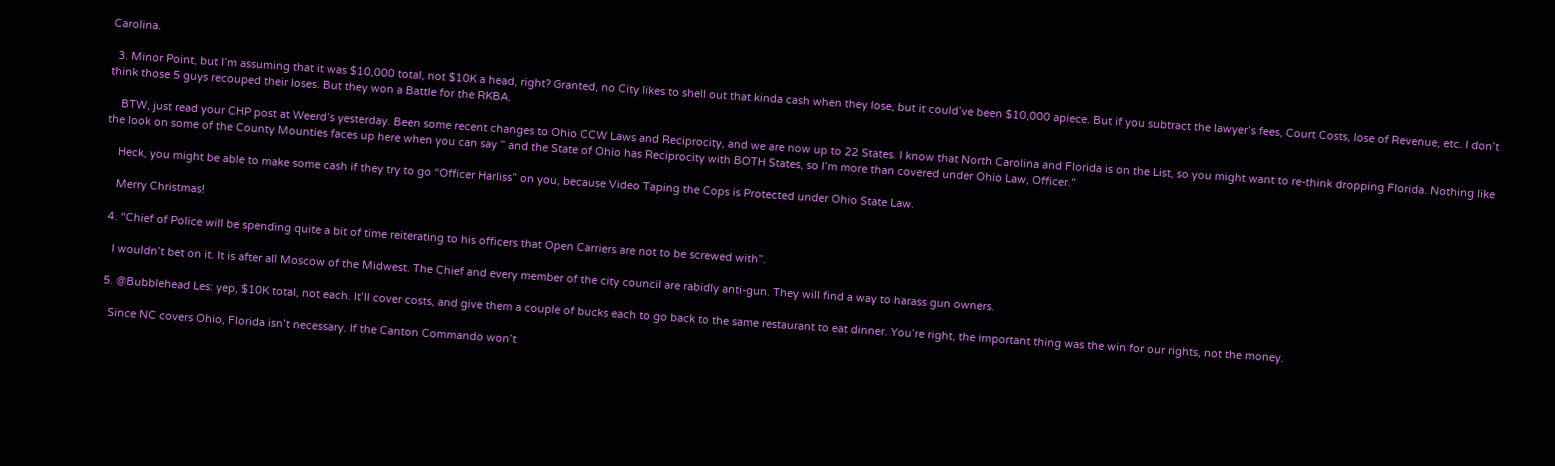Carolina.

  3. Minor Point, but I’m assuming that it was $10,000 total, not $10K a head, right? Granted, no City likes to shell out that kinda cash when they lose, but it could’ve been $10,000 apiece. But if you subtract the lawyer’s fees, Court Costs, lose of Revenue, etc. I don’t think those 5 guys recouped their loses. But they won a Battle for the RKBA.

    BTW, just read your CHP post at Weerd’s yesterday. Been some recent changes to Ohio CCW Laws and Reciprocity, and we are now up to 22 States. I know that North Carolina and Florida is on the List, so you might want to re-think dropping Florida. Nothing like the look on some of the County Mounties faces up here when you can say ” and the State of Ohio has Reciprocity with BOTH States, so I’m more than covered under Ohio Law, Officer.”

    Heck, you might be able to make some cash if they try to go “Officer Harliss” on you, because Video Taping the Cops is Protected under Ohio State Law.

    Merry Christmas!

  4. “Chief of Police will be spending quite a bit of time reiterating to his officers that Open Carriers are not to be screwed with”.

    I wouldn’t bet on it. It is after all Moscow of the Midwest. The Chief and every member of the city council are rabidly anti-gun. They will find a way to harass gun owners.

  5. @Bubblehead Les: yep, $10K total, not each. It’ll cover costs, and give them a couple of bucks each to go back to the same restaurant to eat dinner. You’re right, the important thing was the win for our rights, not the money.

    Since NC covers Ohio, Florida isn’t necessary. If the Canton Commando won’t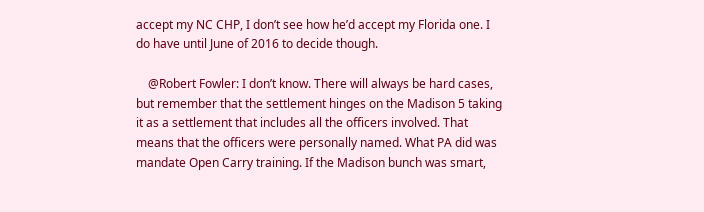accept my NC CHP, I don’t see how he’d accept my Florida one. I do have until June of 2016 to decide though.

    @Robert Fowler: I don’t know. There will always be hard cases, but remember that the settlement hinges on the Madison 5 taking it as a settlement that includes all the officers involved. That means that the officers were personally named. What PA did was mandate Open Carry training. If the Madison bunch was smart,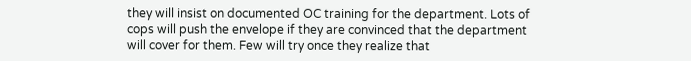they will insist on documented OC training for the department. Lots of cops will push the envelope if they are convinced that the department will cover for them. Few will try once they realize that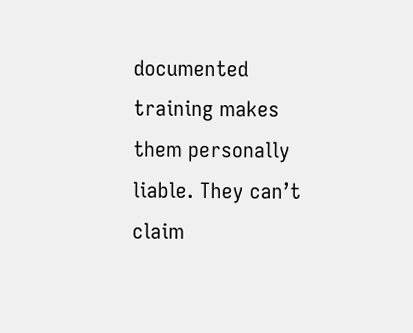documented training makes them personally liable. They can’t claim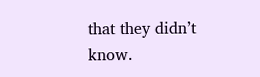that they didn’t know.